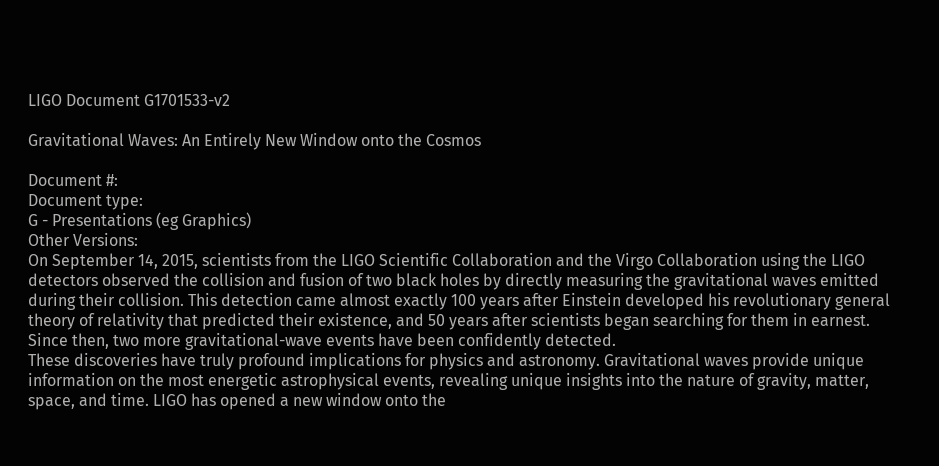LIGO Document G1701533-v2

Gravitational Waves: An Entirely New Window onto the Cosmos

Document #:
Document type:
G - Presentations (eg Graphics)
Other Versions:
On September 14, 2015, scientists from the LIGO Scientific Collaboration and the Virgo Collaboration using the LIGO detectors observed the collision and fusion of two black holes by directly measuring the gravitational waves emitted during their collision. This detection came almost exactly 100 years after Einstein developed his revolutionary general theory of relativity that predicted their existence, and 50 years after scientists began searching for them in earnest. Since then, two more gravitational-wave events have been confidently detected.
These discoveries have truly profound implications for physics and astronomy. Gravitational waves provide unique information on the most energetic astrophysical events, revealing unique insights into the nature of gravity, matter, space, and time. LIGO has opened a new window onto the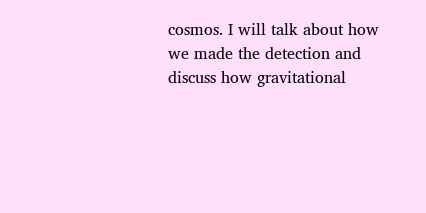cosmos. I will talk about how we made the detection and discuss how gravitational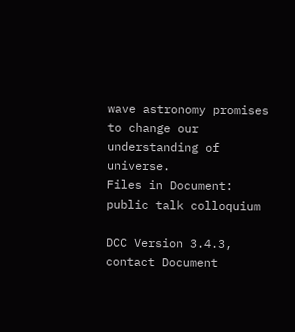wave astronomy promises to change our understanding of universe.
Files in Document:
public talk colloquium

DCC Version 3.4.3, contact Document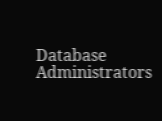Database Administrators